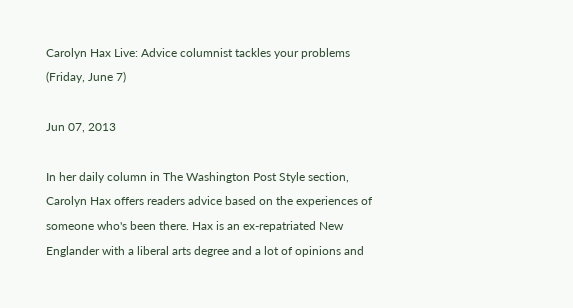Carolyn Hax Live: Advice columnist tackles your problems (Friday, June 7)

Jun 07, 2013

In her daily column in The Washington Post Style section, Carolyn Hax offers readers advice based on the experiences of someone who's been there. Hax is an ex-repatriated New Englander with a liberal arts degree and a lot of opinions and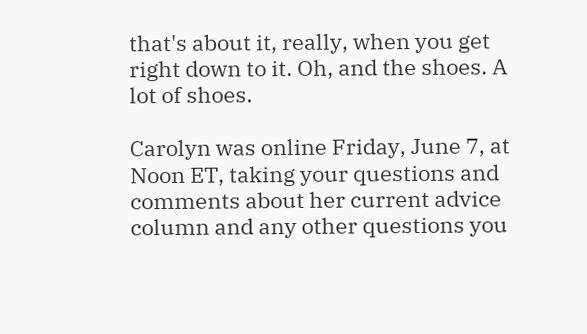that's about it, really, when you get right down to it. Oh, and the shoes. A lot of shoes.

Carolyn was online Friday, June 7, at Noon ET, taking your questions and comments about her current advice column and any other questions you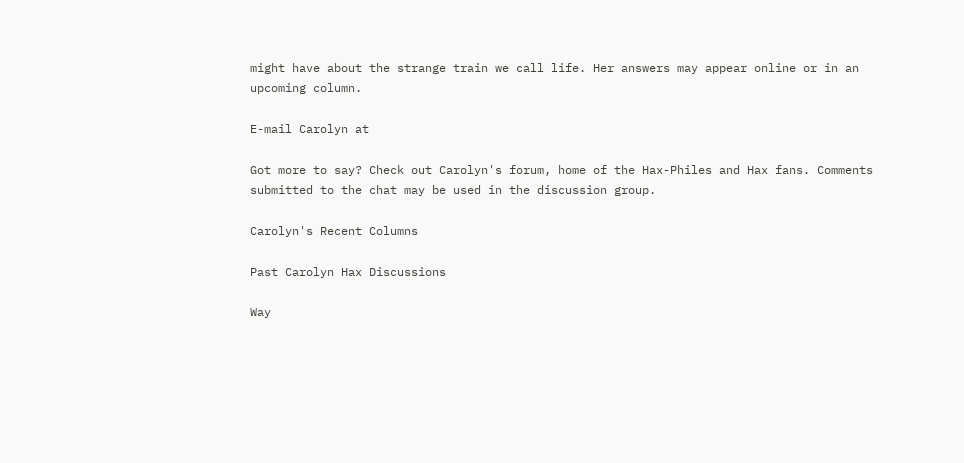might have about the strange train we call life. Her answers may appear online or in an upcoming column.

E-mail Carolyn at

Got more to say? Check out Carolyn's forum, home of the Hax-Philes and Hax fans. Comments submitted to the chat may be used in the discussion group.

Carolyn's Recent Columns

Past Carolyn Hax Discussions

Way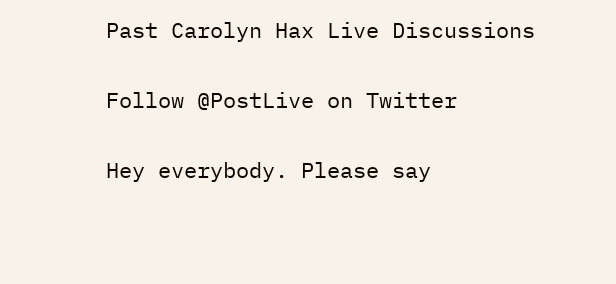Past Carolyn Hax Live Discussions

Follow @PostLive on Twitter

Hey everybody. Please say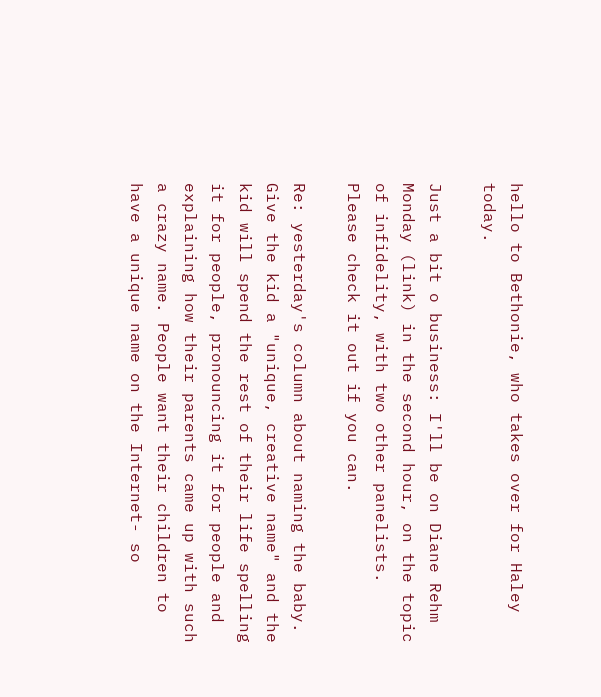hello to Bethonie, who takes over for Haley today.

Just a bit o business: I'll be on Diane Rehm Monday (link) in the second hour, on the topic of infidelity, with two other panelists. Please check it out if you can.

Re: yesterday's column about naming the baby. Give the kid a "unique, creative name" and the kid will spend the rest of their life spelling it for people, pronouncing it for people and explaining how their parents came up with such a crazy name. People want their children to have a unique name on the Internet- so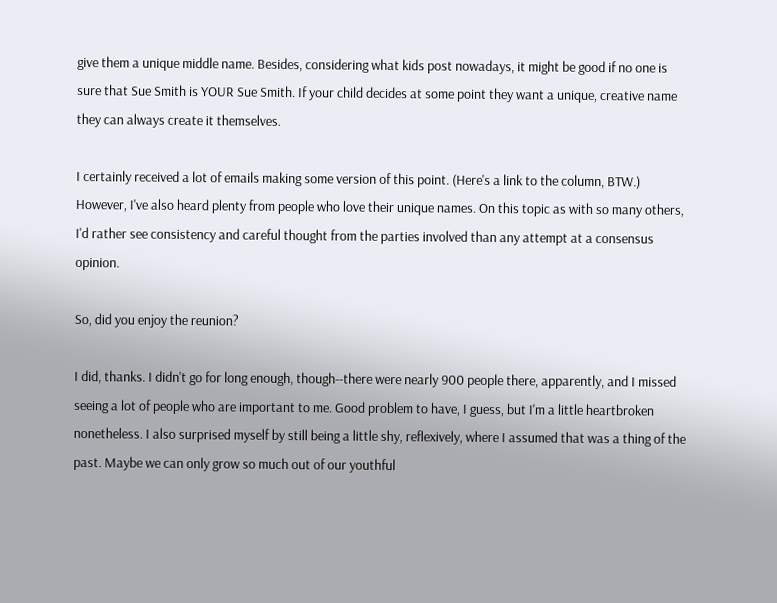give them a unique middle name. Besides, considering what kids post nowadays, it might be good if no one is sure that Sue Smith is YOUR Sue Smith. If your child decides at some point they want a unique, creative name they can always create it themselves.

I certainly received a lot of emails making some version of this point. (Here's a link to the column, BTW.) However, I've also heard plenty from people who love their unique names. On this topic as with so many others, I'd rather see consistency and careful thought from the parties involved than any attempt at a consensus opinion.

So, did you enjoy the reunion?

I did, thanks. I didn't go for long enough, though--there were nearly 900 people there, apparently, and I missed seeing a lot of people who are important to me. Good problem to have, I guess, but I'm a little heartbroken nonetheless. I also surprised myself by still being a little shy, reflexively, where I assumed that was a thing of the past. Maybe we can only grow so much out of our youthful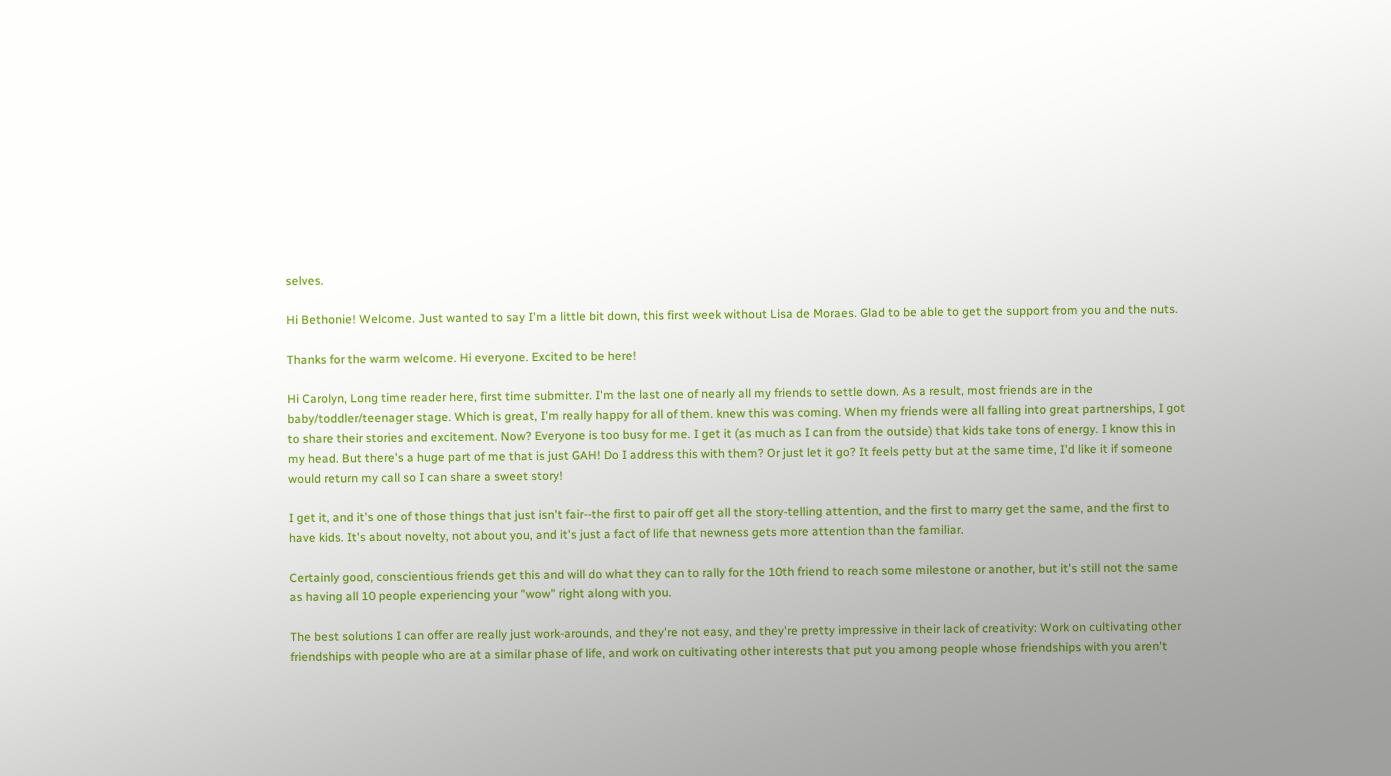selves.

Hi Bethonie! Welcome. Just wanted to say I'm a little bit down, this first week without Lisa de Moraes. Glad to be able to get the support from you and the nuts.

Thanks for the warm welcome. Hi everyone. Excited to be here!

Hi Carolyn, Long time reader here, first time submitter. I'm the last one of nearly all my friends to settle down. As a result, most friends are in the baby/toddler/teenager stage. Which is great, I'm really happy for all of them. knew this was coming. When my friends were all falling into great partnerships, I got to share their stories and excitement. Now? Everyone is too busy for me. I get it (as much as I can from the outside) that kids take tons of energy. I know this in my head. But there's a huge part of me that is just GAH! Do I address this with them? Or just let it go? It feels petty but at the same time, I'd like it if someone would return my call so I can share a sweet story!

I get it, and it's one of those things that just isn't fair--the first to pair off get all the story-telling attention, and the first to marry get the same, and the first to have kids. It's about novelty, not about you, and it's just a fact of life that newness gets more attention than the familiar.

Certainly good, conscientious friends get this and will do what they can to rally for the 10th friend to reach some milestone or another, but it's still not the same as having all 10 people experiencing your "wow" right along with you.

The best solutions I can offer are really just work-arounds, and they're not easy, and they're pretty impressive in their lack of creativity: Work on cultivating other friendships with people who are at a similar phase of life, and work on cultivating other interests that put you among people whose friendships with you aren't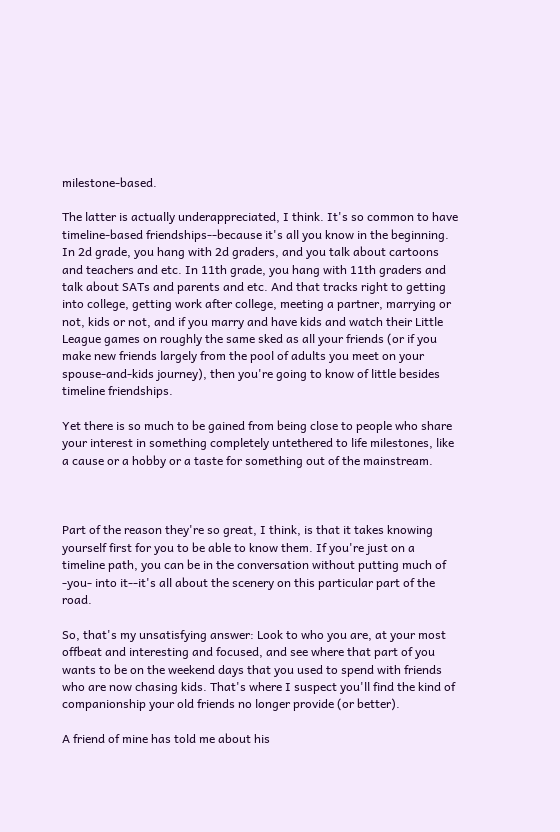milestone-based.

The latter is actually underappreciated, I think. It's so common to have timeline-based friendships--because it's all you know in the beginning. In 2d grade, you hang with 2d graders, and you talk about cartoons and teachers and etc. In 11th grade, you hang with 11th graders and talk about SATs and parents and etc. And that tracks right to getting into college, getting work after college, meeting a partner, marrying or not, kids or not, and if you marry and have kids and watch their Little League games on roughly the same sked as all your friends (or if you make new friends largely from the pool of adults you meet on your spouse-and-kids journey), then you're going to know of little besides timeline friendships.

Yet there is so much to be gained from being close to people who share your interest in something completely untethered to life milestones, like a cause or a hobby or a taste for something out of the mainstream.



Part of the reason they're so great, I think, is that it takes knowing yourself first for you to be able to know them. If you're just on a timeline path, you can be in the conversation without putting much of -you- into it--it's all about the scenery on this particular part of the road.

So, that's my unsatisfying answer: Look to who you are, at your most offbeat and interesting and focused, and see where that part of you wants to be on the weekend days that you used to spend with friends who are now chasing kids. That's where I suspect you'll find the kind of companionship your old friends no longer provide (or better).

A friend of mine has told me about his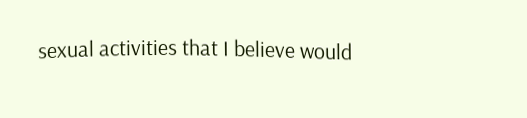sexual activities that I believe would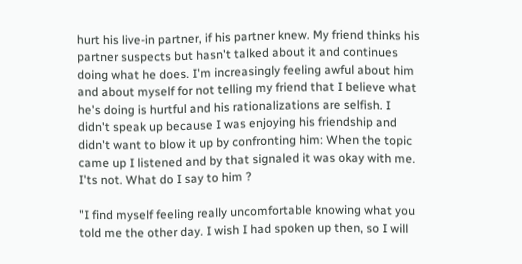hurt his live-in partner, if his partner knew. My friend thinks his partner suspects but hasn't talked about it and continues doing what he does. I'm increasingly feeling awful about him and about myself for not telling my friend that I believe what he's doing is hurtful and his rationalizations are selfish. I didn't speak up because I was enjoying his friendship and didn't want to blow it up by confronting him: When the topic came up I listened and by that signaled it was okay with me. I'ts not. What do I say to him ?

"I find myself feeling really uncomfortable knowing what you told me the other day. I wish I had spoken up then, so I will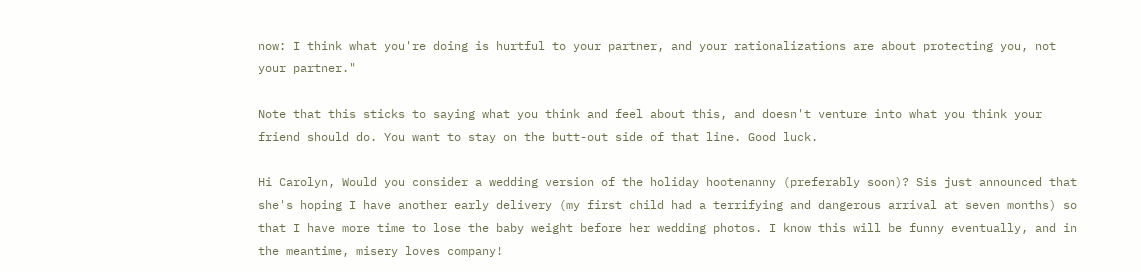now: I think what you're doing is hurtful to your partner, and your rationalizations are about protecting you, not your partner."

Note that this sticks to saying what you think and feel about this, and doesn't venture into what you think your friend should do. You want to stay on the butt-out side of that line. Good luck.

Hi Carolyn, Would you consider a wedding version of the holiday hootenanny (preferably soon)? Sis just announced that she's hoping I have another early delivery (my first child had a terrifying and dangerous arrival at seven months) so that I have more time to lose the baby weight before her wedding photos. I know this will be funny eventually, and in the meantime, misery loves company!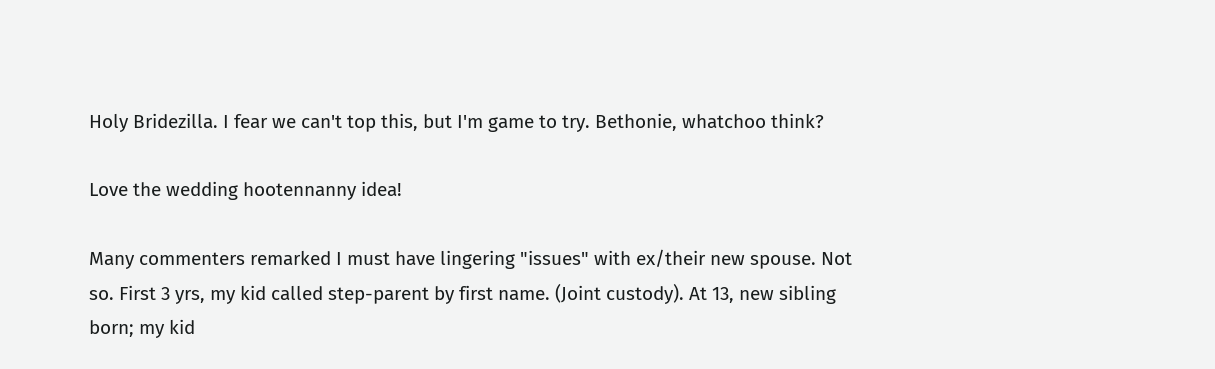Holy Bridezilla. I fear we can't top this, but I'm game to try. Bethonie, whatchoo think?

Love the wedding hootennanny idea!

Many commenters remarked I must have lingering "issues" with ex/their new spouse. Not so. First 3 yrs, my kid called step-parent by first name. (Joint custody). At 13, new sibling born; my kid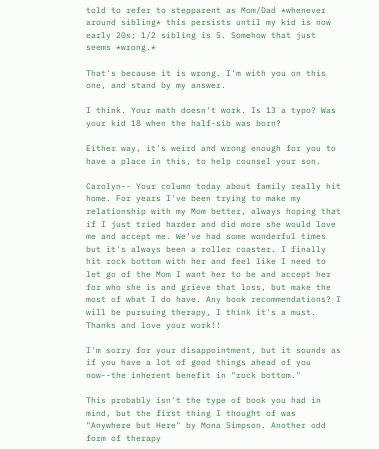told to refer to stepparent as Mom/Dad *whenever around sibling* this persists until my kid is now early 20s; 1/2 sibling is 5. Somehow that just seems *wrong.*

That's because it is wrong. I'm with you on this one, and stand by my answer.

I think. Your math doesn't work. Is 13 a typo? Was your kid 18 when the half-sib was born?

Either way, it's weird and wrong enough for you to have a place in this, to help counsel your son.

Carolyn-- Your column today about family really hit home. For years I've been trying to make my relationship with my Mom better, always hoping that if I just tried harder and did more she would love me and accept me. We've had some wonderful times but it's always been a roller coaster. I finally hit rock bottom with her and feel like I need to let go of the Mom I want her to be and accept her for who she is and grieve that loss, but make the most of what I do have. Any book recommendations? I will be pursuing therapy, I think it's a must. Thanks and love your work!!

I'm sorry for your disappointment, but it sounds as if you have a lot of good things ahead of you now--the inherent benefit in "rock bottom."

This probably isn't the type of book you had in mind, but the first thing I thought of was "Anywhere but Here" by Mona Simpson. Another odd form of therapy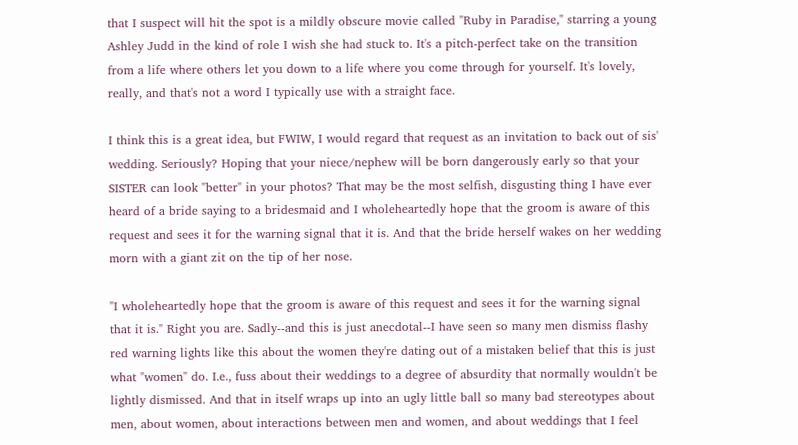that I suspect will hit the spot is a mildly obscure movie called "Ruby in Paradise," starring a young Ashley Judd in the kind of role I wish she had stuck to. It's a pitch-perfect take on the transition from a life where others let you down to a life where you come through for yourself. It's lovely, really, and that's not a word I typically use with a straight face.

I think this is a great idea, but FWIW, I would regard that request as an invitation to back out of sis' wedding. Seriously? Hoping that your niece/nephew will be born dangerously early so that your SISTER can look "better" in your photos? That may be the most selfish, disgusting thing I have ever heard of a bride saying to a bridesmaid and I wholeheartedly hope that the groom is aware of this request and sees it for the warning signal that it is. And that the bride herself wakes on her wedding morn with a giant zit on the tip of her nose.

"I wholeheartedly hope that the groom is aware of this request and sees it for the warning signal that it is." Right you are. Sadly--and this is just anecdotal--I have seen so many men dismiss flashy red warning lights like this about the women they're dating out of a mistaken belief that this is just what "women" do. I.e., fuss about their weddings to a degree of absurdity that normally wouldn't be lightly dismissed. And that in itself wraps up into an ugly little ball so many bad stereotypes about men, about women, about interactions between men and women, and about weddings that I feel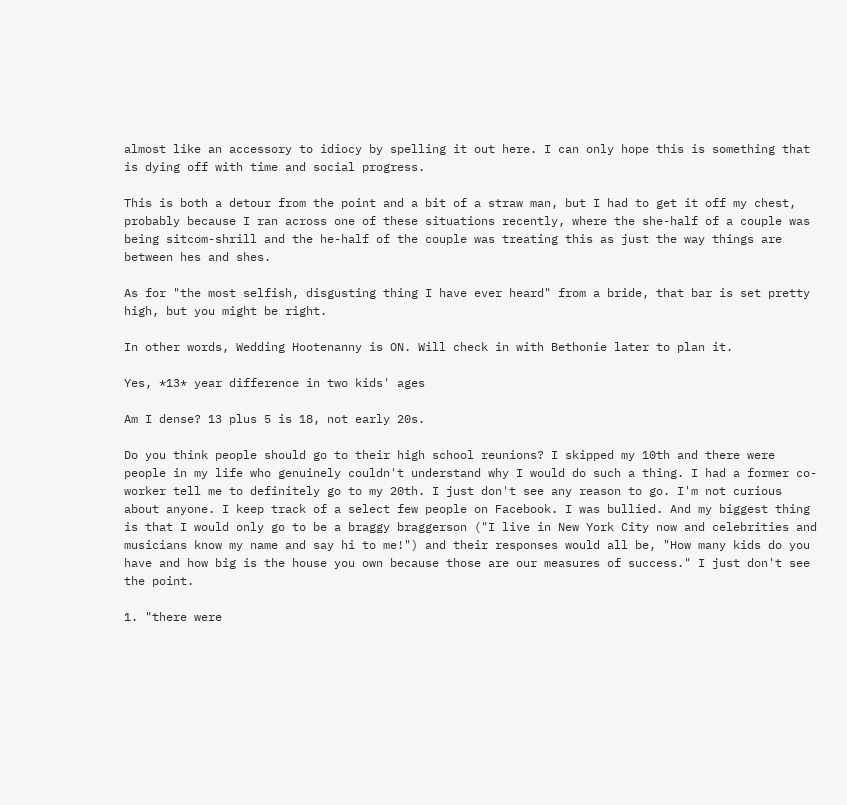almost like an accessory to idiocy by spelling it out here. I can only hope this is something that is dying off with time and social progress.

This is both a detour from the point and a bit of a straw man, but I had to get it off my chest, probably because I ran across one of these situations recently, where the she-half of a couple was being sitcom-shrill and the he-half of the couple was treating this as just the way things are between hes and shes.

As for "the most selfish, disgusting thing I have ever heard" from a bride, that bar is set pretty high, but you might be right.

In other words, Wedding Hootenanny is ON. Will check in with Bethonie later to plan it.

Yes, *13* year difference in two kids' ages

Am I dense? 13 plus 5 is 18, not early 20s.

Do you think people should go to their high school reunions? I skipped my 10th and there were people in my life who genuinely couldn't understand why I would do such a thing. I had a former co-worker tell me to definitely go to my 20th. I just don't see any reason to go. I'm not curious about anyone. I keep track of a select few people on Facebook. I was bullied. And my biggest thing is that I would only go to be a braggy braggerson ("I live in New York City now and celebrities and musicians know my name and say hi to me!") and their responses would all be, "How many kids do you have and how big is the house you own because those are our measures of success." I just don't see the point.

1. "there were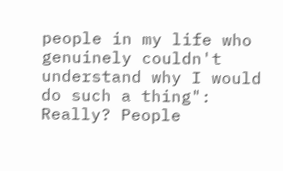people in my life who genuinely couldn't understand why I would do such a thing": Really? People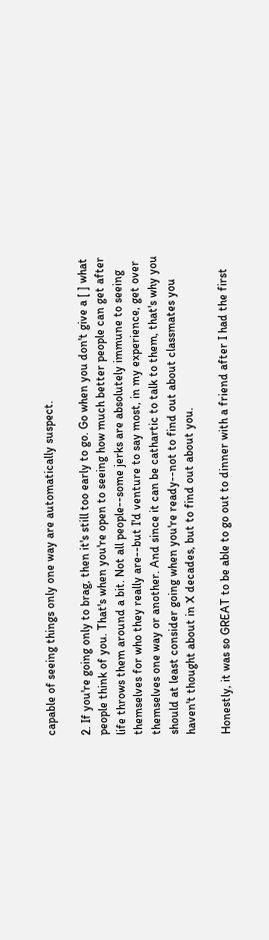capable of seeing things only one way are automatically suspect.

2. If you're going only to brag, then it's still too early to go. Go when you don't give a [ ] what people think of you. That's when you're open to seeing how much better people can get after life throws them around a bit. Not all people--some jerks are absolutely immune to seeing themselves for who they really are--but I'd venture to say most, in my experience, get over themselves one way or another. And since it can be cathartic to talk to them, that's why you should at least consider going when you're ready--not to find out about classmates you haven't thought about in X decades, but to find out about you.

Honestly, it was so GREAT to be able to go out to dinner with a friend after I had the first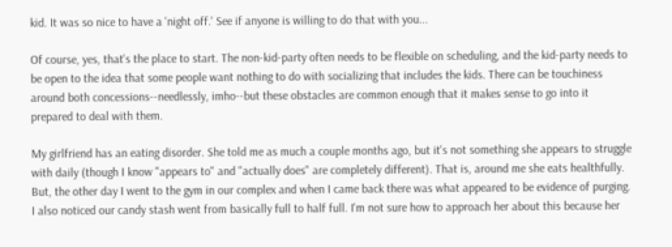kid. It was so nice to have a 'night off.' See if anyone is willing to do that with you...

Of course, yes, that's the place to start. The non-kid-party often needs to be flexible on scheduling, and the kid-party needs to be open to the idea that some people want nothing to do with socializing that includes the kids. There can be touchiness around both concessions--needlessly, imho--but these obstacles are common enough that it makes sense to go into it prepared to deal with them.

My girlfriend has an eating disorder. She told me as much a couple months ago, but it's not something she appears to struggle with daily (though I know "appears to" and "actually does" are completely different). That is, around me she eats healthfully. But, the other day I went to the gym in our complex and when I came back there was what appeared to be evidence of purging. I also noticed our candy stash went from basically full to half full. I'm not sure how to approach her about this because her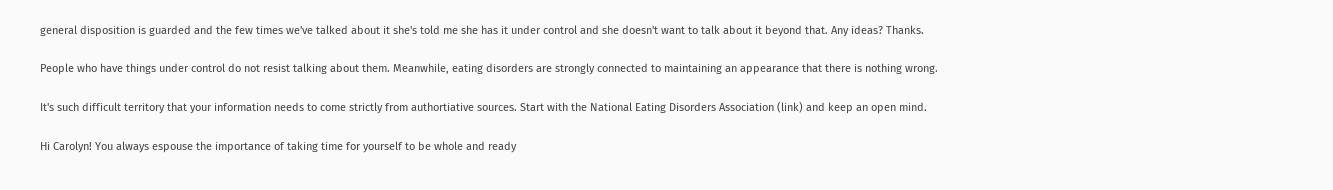general disposition is guarded and the few times we've talked about it she's told me she has it under control and she doesn't want to talk about it beyond that. Any ideas? Thanks.

People who have things under control do not resist talking about them. Meanwhile, eating disorders are strongly connected to maintaining an appearance that there is nothing wrong.

It's such difficult territory that your information needs to come strictly from authortiative sources. Start with the National Eating Disorders Association (link) and keep an open mind.

Hi Carolyn! You always espouse the importance of taking time for yourself to be whole and ready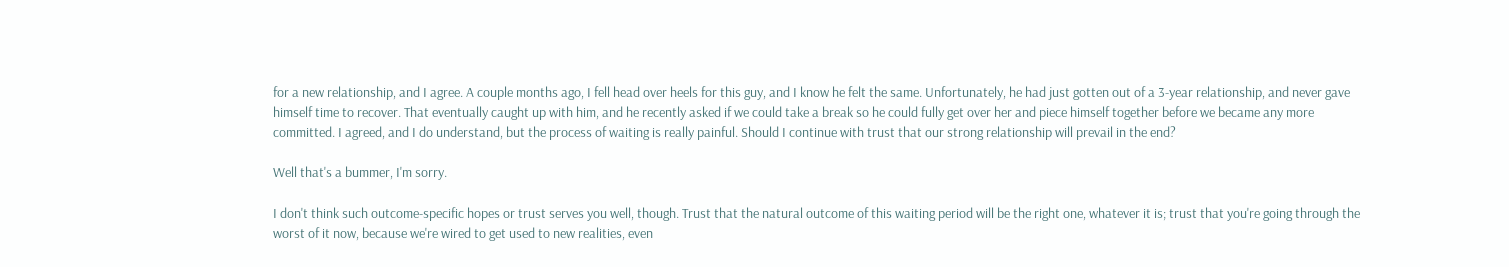for a new relationship, and I agree. A couple months ago, I fell head over heels for this guy, and I know he felt the same. Unfortunately, he had just gotten out of a 3-year relationship, and never gave himself time to recover. That eventually caught up with him, and he recently asked if we could take a break so he could fully get over her and piece himself together before we became any more committed. I agreed, and I do understand, but the process of waiting is really painful. Should I continue with trust that our strong relationship will prevail in the end?

Well that's a bummer, I'm sorry.

I don't think such outcome-specific hopes or trust serves you well, though. Trust that the natural outcome of this waiting period will be the right one, whatever it is; trust that you're going through the worst of it now, because we're wired to get used to new realities, even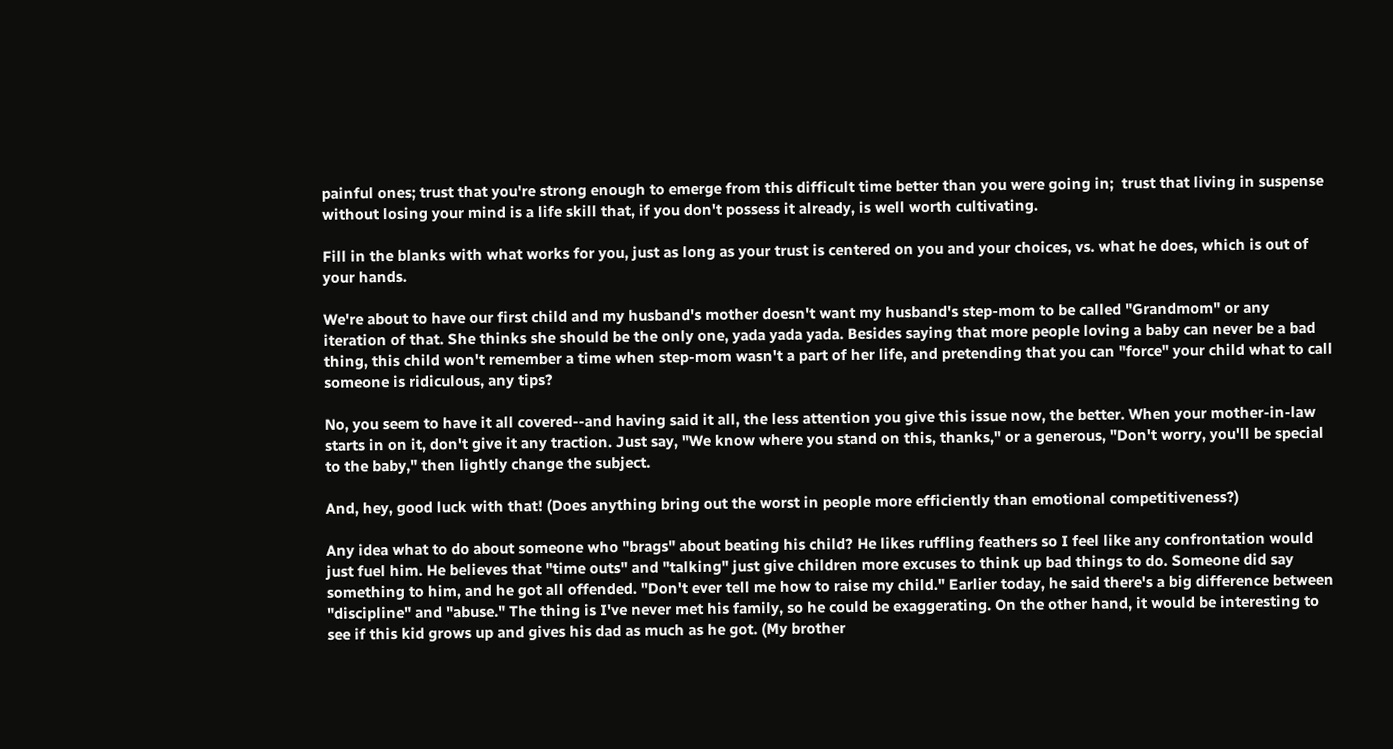painful ones; trust that you're strong enough to emerge from this difficult time better than you were going in;  trust that living in suspense without losing your mind is a life skill that, if you don't possess it already, is well worth cultivating.

Fill in the blanks with what works for you, just as long as your trust is centered on you and your choices, vs. what he does, which is out of your hands.

We're about to have our first child and my husband's mother doesn't want my husband's step-mom to be called "Grandmom" or any iteration of that. She thinks she should be the only one, yada yada yada. Besides saying that more people loving a baby can never be a bad thing, this child won't remember a time when step-mom wasn't a part of her life, and pretending that you can "force" your child what to call someone is ridiculous, any tips?

No, you seem to have it all covered--and having said it all, the less attention you give this issue now, the better. When your mother-in-law starts in on it, don't give it any traction. Just say, "We know where you stand on this, thanks," or a generous, "Don't worry, you'll be special to the baby," then lightly change the subject.

And, hey, good luck with that! (Does anything bring out the worst in people more efficiently than emotional competitiveness?)

Any idea what to do about someone who "brags" about beating his child? He likes ruffling feathers so I feel like any confrontation would just fuel him. He believes that "time outs" and "talking" just give children more excuses to think up bad things to do. Someone did say something to him, and he got all offended. "Don't ever tell me how to raise my child." Earlier today, he said there's a big difference between "discipline" and "abuse." The thing is I've never met his family, so he could be exaggerating. On the other hand, it would be interesting to see if this kid grows up and gives his dad as much as he got. (My brother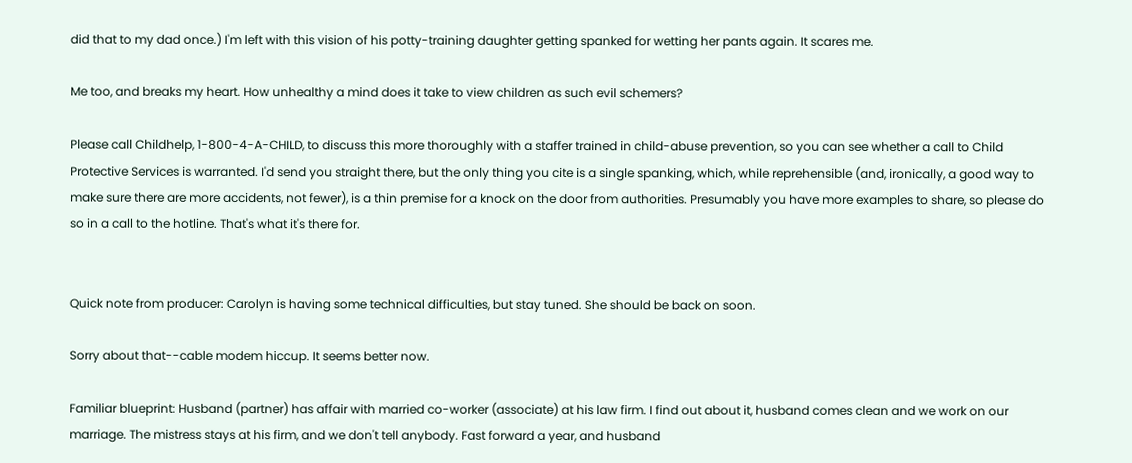did that to my dad once.) I'm left with this vision of his potty-training daughter getting spanked for wetting her pants again. It scares me.

Me too, and breaks my heart. How unhealthy a mind does it take to view children as such evil schemers?

Please call Childhelp, 1-800-4-A-CHILD, to discuss this more thoroughly with a staffer trained in child-abuse prevention, so you can see whether a call to Child Protective Services is warranted. I'd send you straight there, but the only thing you cite is a single spanking, which, while reprehensible (and, ironically, a good way to make sure there are more accidents, not fewer), is a thin premise for a knock on the door from authorities. Presumably you have more examples to share, so please do so in a call to the hotline. That's what it's there for.


Quick note from producer: Carolyn is having some technical difficulties, but stay tuned. She should be back on soon.

Sorry about that--cable modem hiccup. It seems better now.

Familiar blueprint: Husband (partner) has affair with married co-worker (associate) at his law firm. I find out about it, husband comes clean and we work on our marriage. The mistress stays at his firm, and we don't tell anybody. Fast forward a year, and husband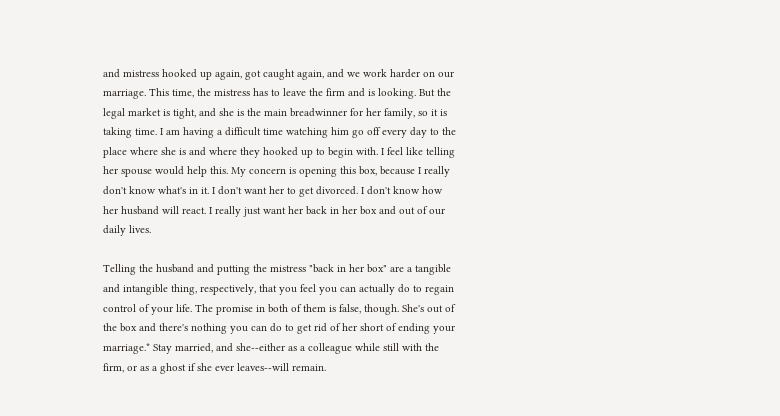and mistress hooked up again, got caught again, and we work harder on our marriage. This time, the mistress has to leave the firm and is looking. But the legal market is tight, and she is the main breadwinner for her family, so it is taking time. I am having a difficult time watching him go off every day to the place where she is and where they hooked up to begin with. I feel like telling her spouse would help this. My concern is opening this box, because I really don't know what's in it. I don't want her to get divorced. I don't know how her husband will react. I really just want her back in her box and out of our daily lives.

Telling the husband and putting the mistress "back in her box" are a tangible and intangible thing, respectively, that you feel you can actually do to regain control of your life. The promise in both of them is false, though. She's out of the box and there's nothing you can do to get rid of her short of ending your marriage.* Stay married, and she--either as a colleague while still with the firm, or as a ghost if she ever leaves--will remain.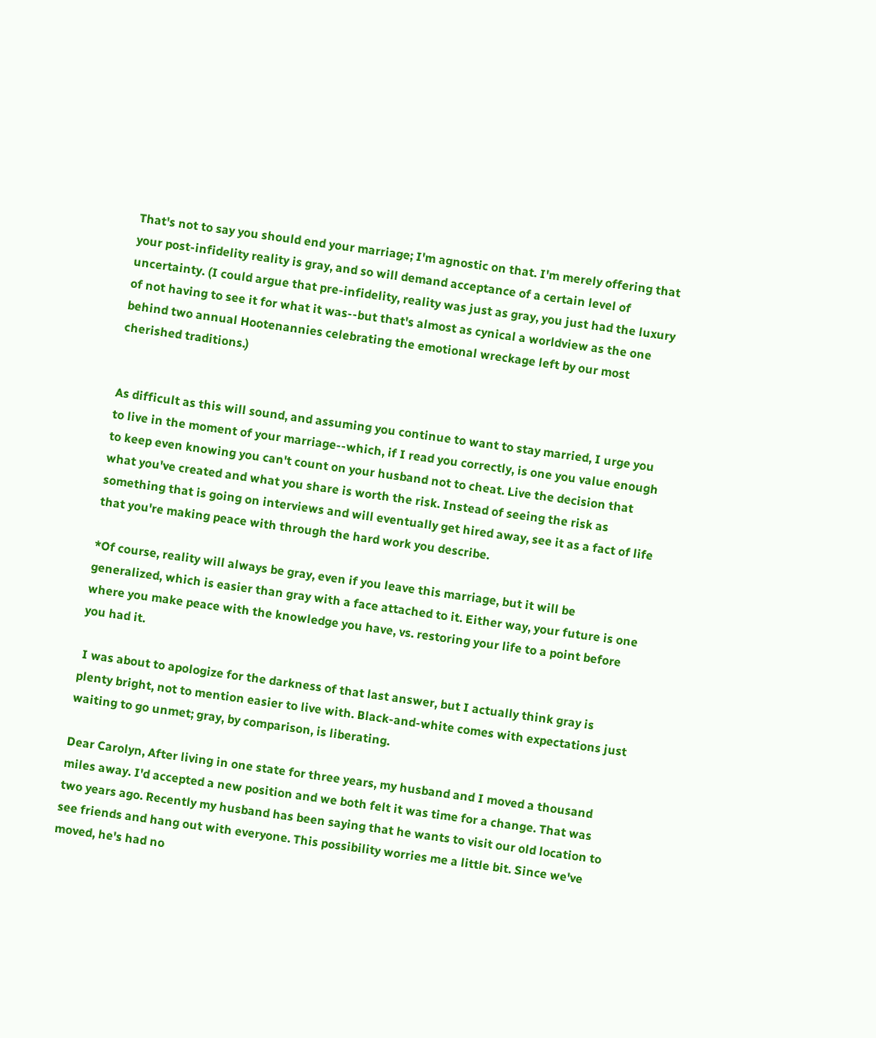That's not to say you should end your marriage; I'm agnostic on that. I'm merely offering that your post-infidelity reality is gray, and so will demand acceptance of a certain level of uncertainty. (I could argue that pre-infidelity, reality was just as gray, you just had the luxury of not having to see it for what it was--but that's almost as cynical a worldview as the one behind two annual Hootenannies celebrating the emotional wreckage left by our most cherished traditions.)


As difficult as this will sound, and assuming you continue to want to stay married, I urge you to live in the moment of your marriage--which, if I read you correctly, is one you value enough to keep even knowing you can't count on your husband not to cheat. Live the decision that what you've created and what you share is worth the risk. Instead of seeing the risk as something that is going on interviews and will eventually get hired away, see it as a fact of life that you're making peace with through the hard work you describe.

*Of course, reality will always be gray, even if you leave this marriage, but it will be generalized, which is easier than gray with a face attached to it. Either way, your future is one where you make peace with the knowledge you have, vs. restoring your life to a point before you had it.

 I was about to apologize for the darkness of that last answer, but I actually think gray is plenty bright, not to mention easier to live with. Black-and-white comes with expectations just waiting to go unmet; gray, by comparison, is liberating.

Dear Carolyn, After living in one state for three years, my husband and I moved a thousand miles away. I'd accepted a new position and we both felt it was time for a change. That was two years ago. Recently my husband has been saying that he wants to visit our old location to see friends and hang out with everyone. This possibility worries me a little bit. Since we've moved, he's had no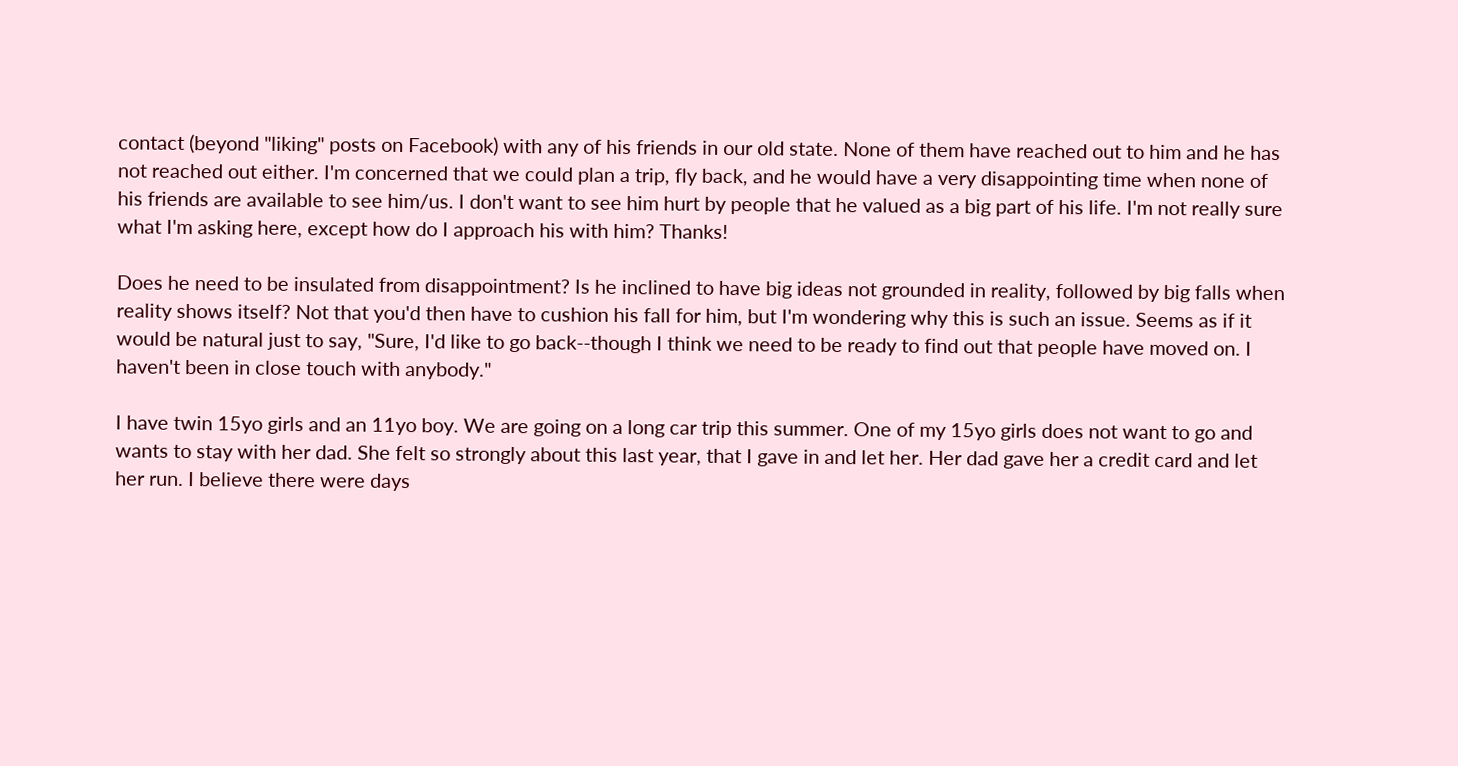contact (beyond "liking" posts on Facebook) with any of his friends in our old state. None of them have reached out to him and he has not reached out either. I'm concerned that we could plan a trip, fly back, and he would have a very disappointing time when none of his friends are available to see him/us. I don't want to see him hurt by people that he valued as a big part of his life. I'm not really sure what I'm asking here, except how do I approach his with him? Thanks!

Does he need to be insulated from disappointment? Is he inclined to have big ideas not grounded in reality, followed by big falls when reality shows itself? Not that you'd then have to cushion his fall for him, but I'm wondering why this is such an issue. Seems as if it would be natural just to say, "Sure, I'd like to go back--though I think we need to be ready to find out that people have moved on. I haven't been in close touch with anybody."

I have twin 15yo girls and an 11yo boy. We are going on a long car trip this summer. One of my 15yo girls does not want to go and wants to stay with her dad. She felt so strongly about this last year, that I gave in and let her. Her dad gave her a credit card and let her run. I believe there were days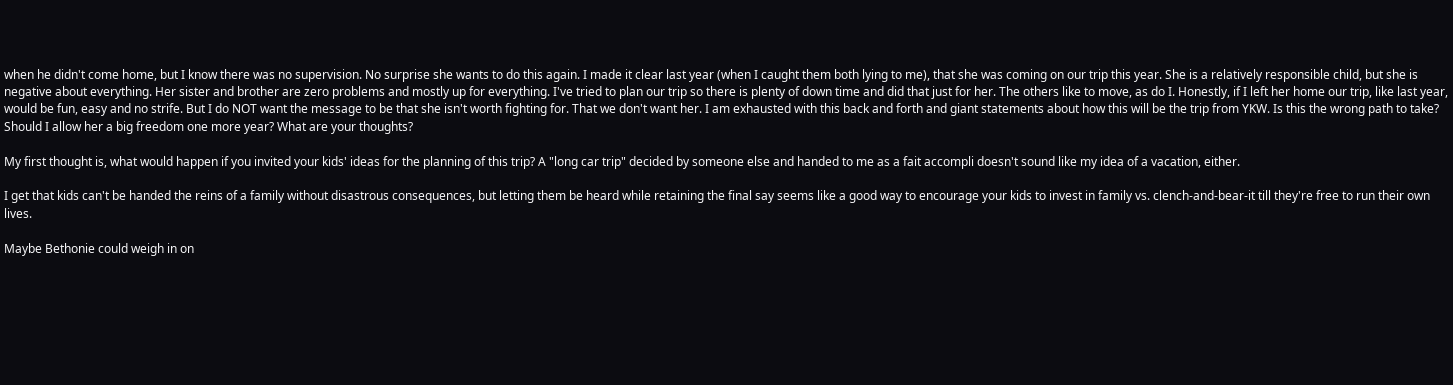when he didn't come home, but I know there was no supervision. No surprise she wants to do this again. I made it clear last year (when I caught them both lying to me), that she was coming on our trip this year. She is a relatively responsible child, but she is negative about everything. Her sister and brother are zero problems and mostly up for everything. I've tried to plan our trip so there is plenty of down time and did that just for her. The others like to move, as do I. Honestly, if I left her home our trip, like last year, would be fun, easy and no strife. But I do NOT want the message to be that she isn't worth fighting for. That we don't want her. I am exhausted with this back and forth and giant statements about how this will be the trip from YKW. Is this the wrong path to take? Should I allow her a big freedom one more year? What are your thoughts?

My first thought is, what would happen if you invited your kids' ideas for the planning of this trip? A "long car trip" decided by someone else and handed to me as a fait accompli doesn't sound like my idea of a vacation, either.

I get that kids can't be handed the reins of a family without disastrous consequences, but letting them be heard while retaining the final say seems like a good way to encourage your kids to invest in family vs. clench-and-bear-it till they're free to run their own lives.

Maybe Bethonie could weigh in on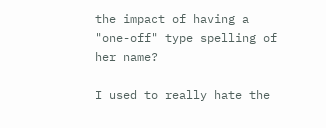the impact of having a "one-off" type spelling of her name?

I used to really hate the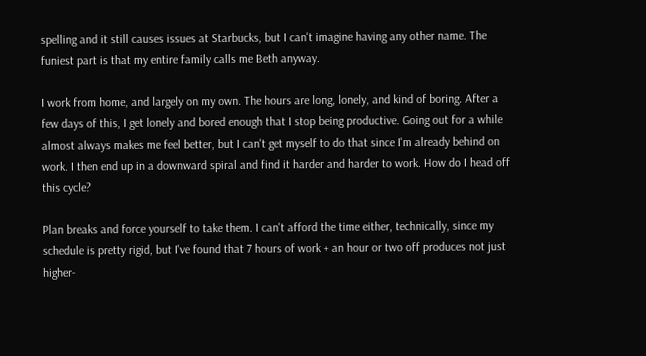spelling and it still causes issues at Starbucks, but I can't imagine having any other name. The funiest part is that my entire family calls me Beth anyway.

I work from home, and largely on my own. The hours are long, lonely, and kind of boring. After a few days of this, I get lonely and bored enough that I stop being productive. Going out for a while almost always makes me feel better, but I can't get myself to do that since I'm already behind on work. I then end up in a downward spiral and find it harder and harder to work. How do I head off this cycle?

Plan breaks and force yourself to take them. I can't afford the time either, technically, since my schedule is pretty rigid, but I've found that 7 hours of work + an hour or two off produces not just higher-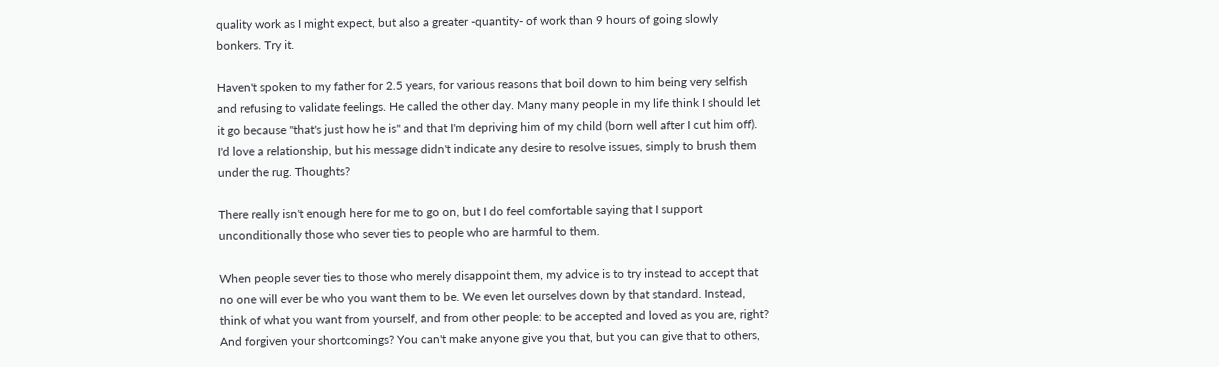quality work as I might expect, but also a greater -quantity- of work than 9 hours of going slowly bonkers. Try it.

Haven't spoken to my father for 2.5 years, for various reasons that boil down to him being very selfish and refusing to validate feelings. He called the other day. Many many people in my life think I should let it go because "that's just how he is" and that I'm depriving him of my child (born well after I cut him off). I'd love a relationship, but his message didn't indicate any desire to resolve issues, simply to brush them under the rug. Thoughts?

There really isn't enough here for me to go on, but I do feel comfortable saying that I support unconditionally those who sever ties to people who are harmful to them.

When people sever ties to those who merely disappoint them, my advice is to try instead to accept that no one will ever be who you want them to be. We even let ourselves down by that standard. Instead, think of what you want from yourself, and from other people: to be accepted and loved as you are, right? And forgiven your shortcomings? You can't make anyone give you that, but you can give that to others,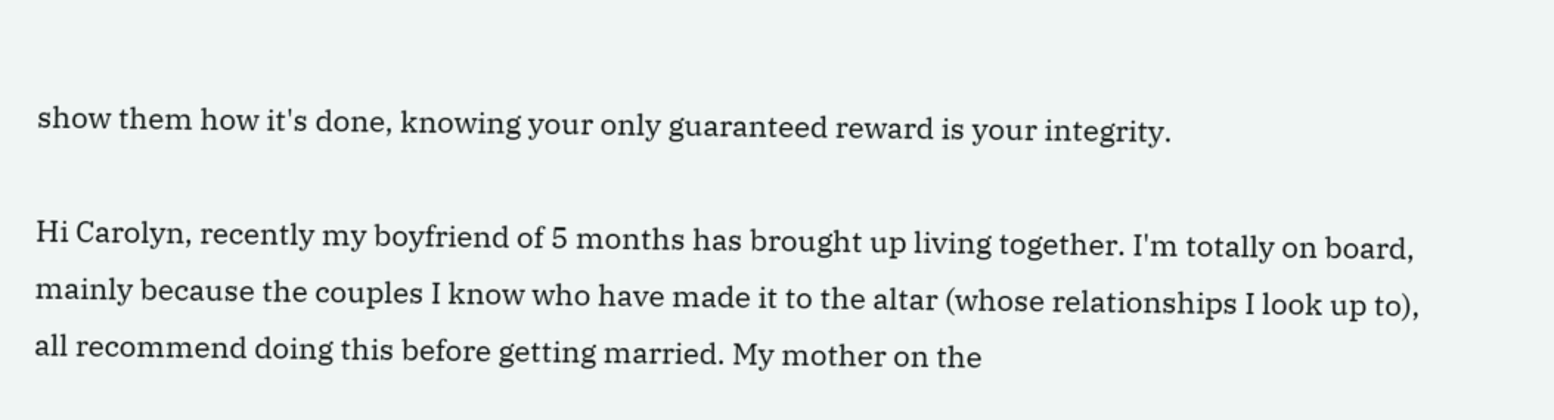show them how it's done, knowing your only guaranteed reward is your integrity.

Hi Carolyn, recently my boyfriend of 5 months has brought up living together. I'm totally on board, mainly because the couples I know who have made it to the altar (whose relationships I look up to), all recommend doing this before getting married. My mother on the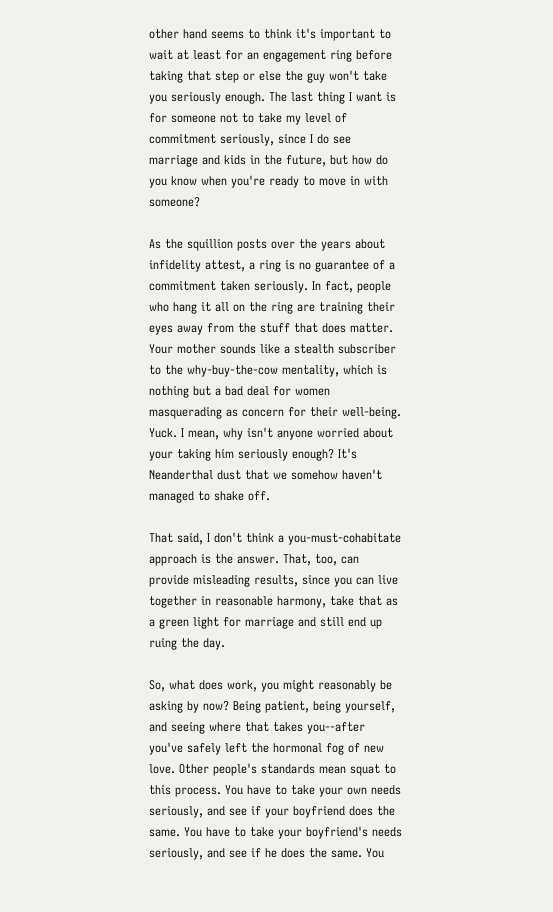other hand seems to think it's important to wait at least for an engagement ring before taking that step or else the guy won't take you seriously enough. The last thing I want is for someone not to take my level of commitment seriously, since I do see marriage and kids in the future, but how do you know when you're ready to move in with someone?

As the squillion posts over the years about infidelity attest, a ring is no guarantee of a commitment taken seriously. In fact, people who hang it all on the ring are training their eyes away from the stuff that does matter. Your mother sounds like a stealth subscriber to the why-buy-the-cow mentality, which is nothing but a bad deal for women masquerading as concern for their well-being. Yuck. I mean, why isn't anyone worried about your taking him seriously enough? It's Neanderthal dust that we somehow haven't managed to shake off.

That said, I don't think a you-must-cohabitate approach is the answer. That, too, can provide misleading results, since you can live together in reasonable harmony, take that as a green light for marriage and still end up ruing the day.

So, what does work, you might reasonably be asking by now? Being patient, being yourself, and seeing where that takes you--after you've safely left the hormonal fog of new love. Other people's standards mean squat to this process. You have to take your own needs seriously, and see if your boyfriend does the same. You have to take your boyfriend's needs seriously, and see if he does the same. You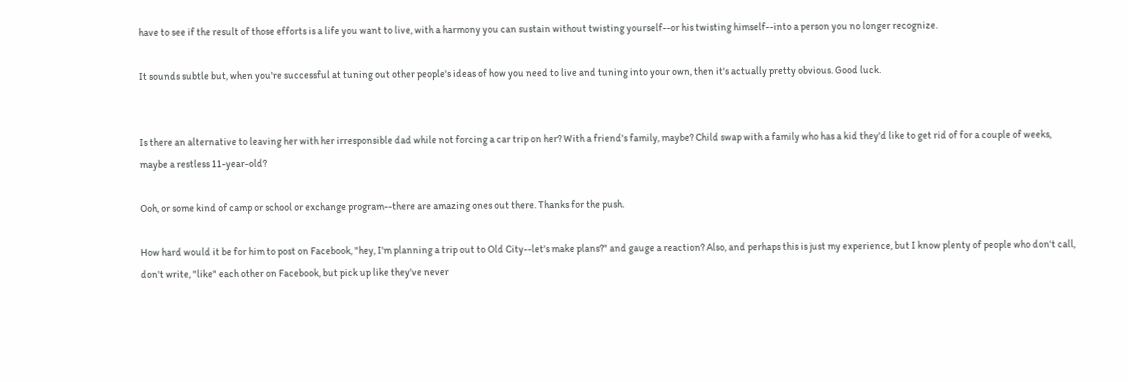have to see if the result of those efforts is a life you want to live, with a harmony you can sustain without twisting yourself--or his twisting himself--into a person you no longer recognize.

It sounds subtle but, when you're successful at tuning out other people's ideas of how you need to live and tuning into your own, then it's actually pretty obvious. Good luck.


Is there an alternative to leaving her with her irresponsible dad while not forcing a car trip on her? With a friend's family, maybe? Child swap with a family who has a kid they'd like to get rid of for a couple of weeks, maybe a restless 11-year-old?

Ooh, or some kind of camp or school or exchange program--there are amazing ones out there. Thanks for the push.

How hard would it be for him to post on Facebook, "hey, I'm planning a trip out to Old City--let's make plans?" and gauge a reaction? Also, and perhaps this is just my experience, but I know plenty of people who don't call, don't write, "like" each other on Facebook, but pick up like they've never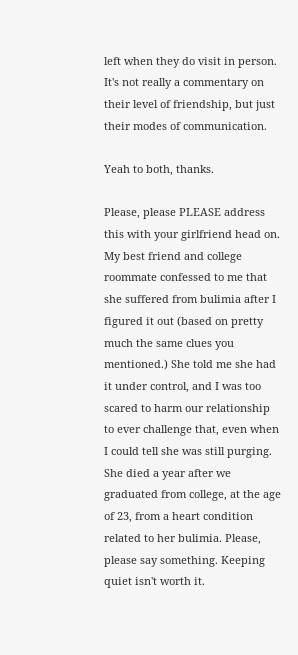left when they do visit in person. It's not really a commentary on their level of friendship, but just their modes of communication.

Yeah to both, thanks.

Please, please PLEASE address this with your girlfriend head on. My best friend and college roommate confessed to me that she suffered from bulimia after I figured it out (based on pretty much the same clues you mentioned.) She told me she had it under control, and I was too scared to harm our relationship to ever challenge that, even when I could tell she was still purging. She died a year after we graduated from college, at the age of 23, from a heart condition related to her bulimia. Please, please say something. Keeping quiet isn't worth it.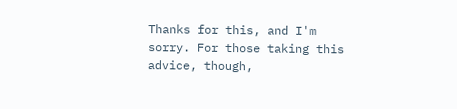Thanks for this, and I'm sorry. For those taking this advice, though,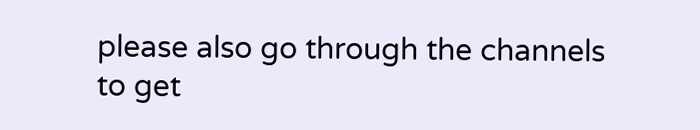please also go through the channels to get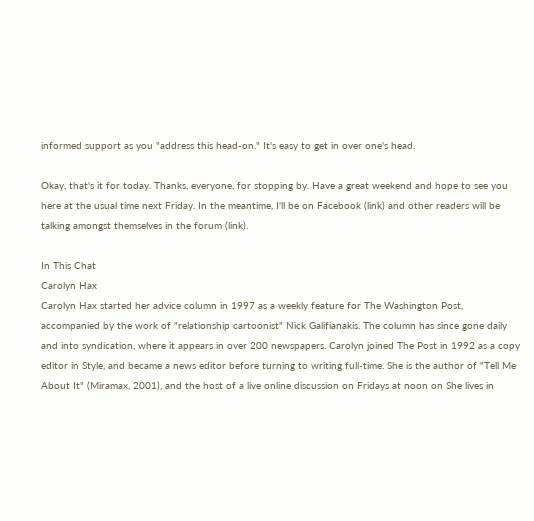informed support as you "address this head-on." It's easy to get in over one's head.

Okay, that's it for today. Thanks, everyone, for stopping by. Have a great weekend and hope to see you here at the usual time next Friday. In the meantime, I'll be on Facebook (link) and other readers will be talking amongst themselves in the forum (link).

In This Chat
Carolyn Hax
Carolyn Hax started her advice column in 1997 as a weekly feature for The Washington Post, accompanied by the work of "relationship cartoonist" Nick Galifianakis. The column has since gone daily and into syndication, where it appears in over 200 newspapers. Carolyn joined The Post in 1992 as a copy editor in Style, and became a news editor before turning to writing full-time. She is the author of "Tell Me About It" (Miramax, 2001), and the host of a live online discussion on Fridays at noon on She lives in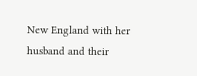New England with her husband and their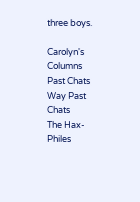three boys.

Carolyn's Columns
Past Chats
Way Past Chats
The Hax-Philes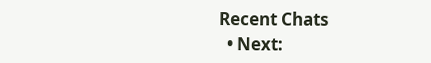Recent Chats
  • Next: